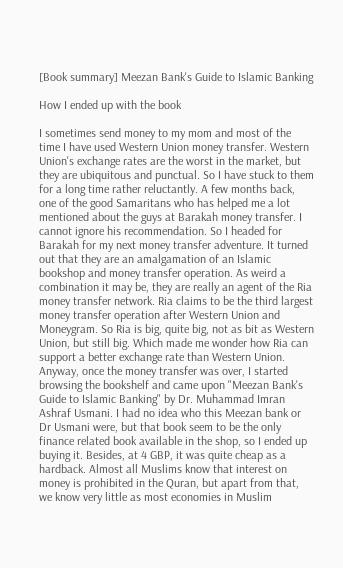[Book summary] Meezan Bank's Guide to Islamic Banking

How I ended up with the book

I sometimes send money to my mom and most of the time I have used Western Union money transfer. Western Union's exchange rates are the worst in the market, but they are ubiquitous and punctual. So I have stuck to them for a long time rather reluctantly. A few months back, one of the good Samaritans who has helped me a lot mentioned about the guys at Barakah money transfer. I cannot ignore his recommendation. So I headed for Barakah for my next money transfer adventure. It turned out that they are an amalgamation of an Islamic bookshop and money transfer operation. As weird a combination it may be, they are really an agent of the Ria money transfer network. Ria claims to be the third largest money transfer operation after Western Union and Moneygram. So Ria is big, quite big, not as bit as Western Union, but still big. Which made me wonder how Ria can support a better exchange rate than Western Union. Anyway, once the money transfer was over, I started browsing the bookshelf and came upon "Meezan Bank's Guide to Islamic Banking" by Dr. Muhammad Imran Ashraf Usmani. I had no idea who this Meezan bank or Dr Usmani were, but that book seem to be the only finance related book available in the shop, so I ended up buying it. Besides, at 4 GBP, it was quite cheap as a hardback. Almost all Muslims know that interest on money is prohibited in the Quran, but apart from that, we know very little as most economies in Muslim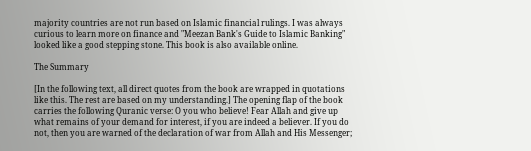majority countries are not run based on Islamic financial rulings. I was always curious to learn more on finance and "Meezan Bank's Guide to Islamic Banking" looked like a good stepping stone. This book is also available online.

The Summary

[In the following text, all direct quotes from the book are wrapped in quotations like this. The rest are based on my understanding.] The opening flap of the book carries the following Quranic verse: O you who believe! Fear Allah and give up what remains of your demand for interest, if you are indeed a believer. If you do not, then you are warned of the declaration of war from Allah and His Messenger;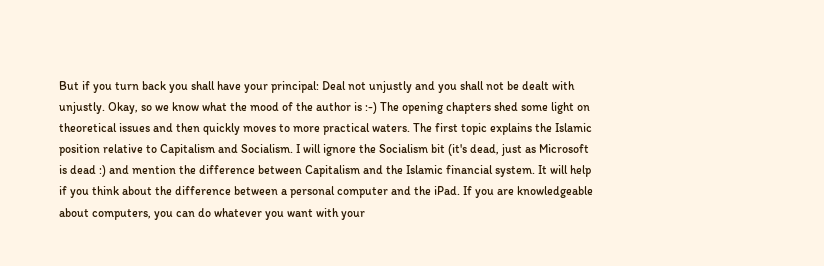But if you turn back you shall have your principal: Deal not unjustly and you shall not be dealt with unjustly. Okay, so we know what the mood of the author is :-) The opening chapters shed some light on theoretical issues and then quickly moves to more practical waters. The first topic explains the Islamic position relative to Capitalism and Socialism. I will ignore the Socialism bit (it's dead, just as Microsoft is dead :) and mention the difference between Capitalism and the Islamic financial system. It will help if you think about the difference between a personal computer and the iPad. If you are knowledgeable about computers, you can do whatever you want with your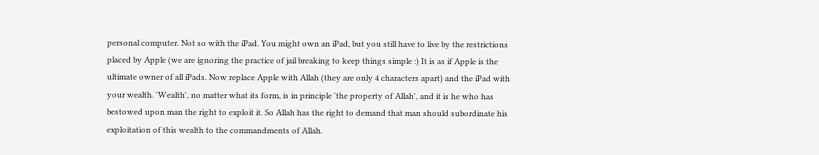personal computer. Not so with the iPad. You might own an iPad, but you still have to live by the restrictions placed by Apple (we are ignoring the practice of jail breaking to keep things simple :) It is as if Apple is the ultimate owner of all iPads. Now replace Apple with Allah (they are only 4 characters apart) and the iPad with your wealth. 'Wealth', no matter what its form, is in principle 'the property of Allah', and it is he who has bestowed upon man the right to exploit it. So Allah has the right to demand that man should subordinate his exploitation of this wealth to the commandments of Allah.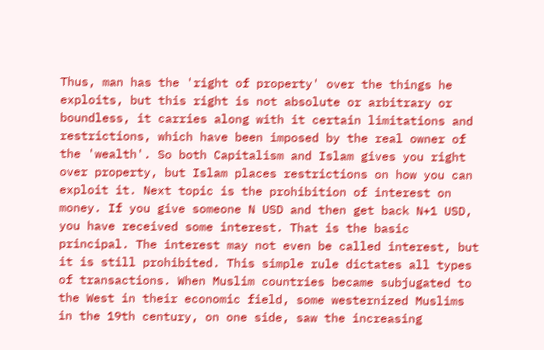Thus, man has the 'right of property' over the things he exploits, but this right is not absolute or arbitrary or boundless, it carries along with it certain limitations and restrictions, which have been imposed by the real owner of the 'wealth'. So both Capitalism and Islam gives you right over property, but Islam places restrictions on how you can exploit it. Next topic is the prohibition of interest on money. If you give someone N USD and then get back N+1 USD, you have received some interest. That is the basic principal. The interest may not even be called interest, but it is still prohibited. This simple rule dictates all types of transactions. When Muslim countries became subjugated to the West in their economic field, some westernized Muslims in the 19th century, on one side, saw the increasing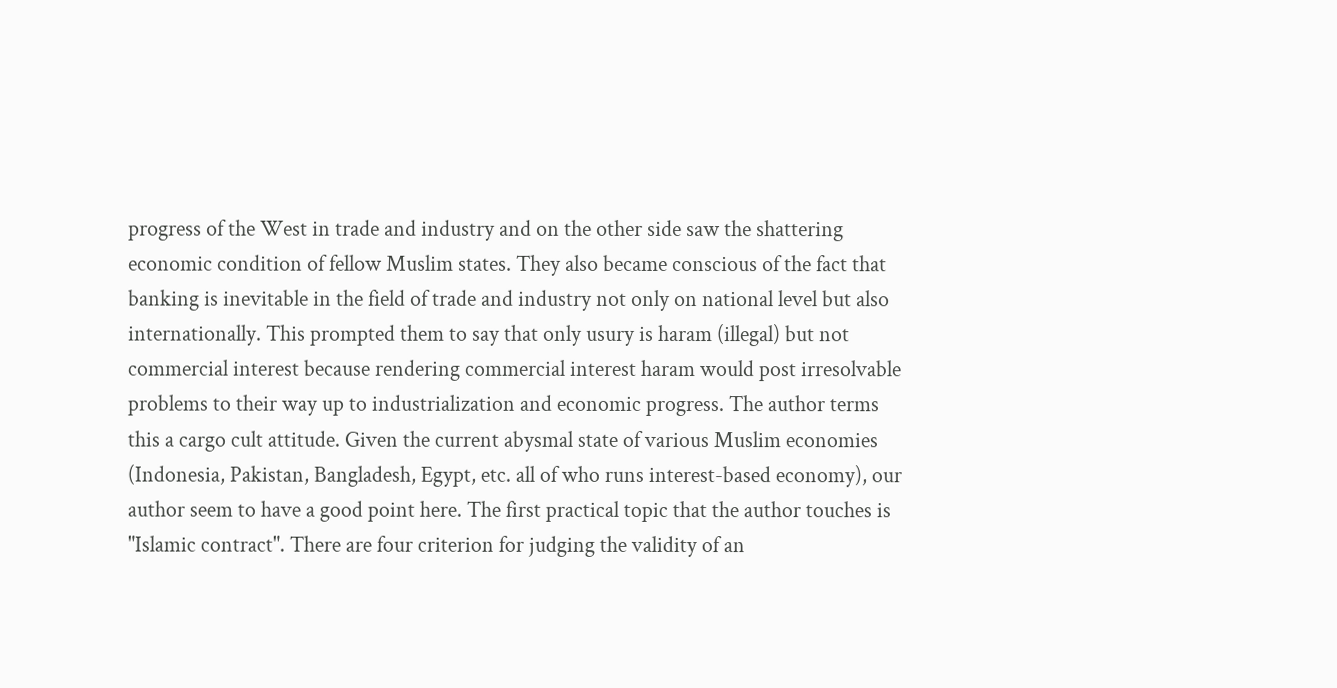progress of the West in trade and industry and on the other side saw the shattering economic condition of fellow Muslim states. They also became conscious of the fact that banking is inevitable in the field of trade and industry not only on national level but also internationally. This prompted them to say that only usury is haram (illegal) but not commercial interest because rendering commercial interest haram would post irresolvable problems to their way up to industrialization and economic progress. The author terms this a cargo cult attitude. Given the current abysmal state of various Muslim economies (Indonesia, Pakistan, Bangladesh, Egypt, etc. all of who runs interest-based economy), our author seem to have a good point here. The first practical topic that the author touches is "Islamic contract". There are four criterion for judging the validity of an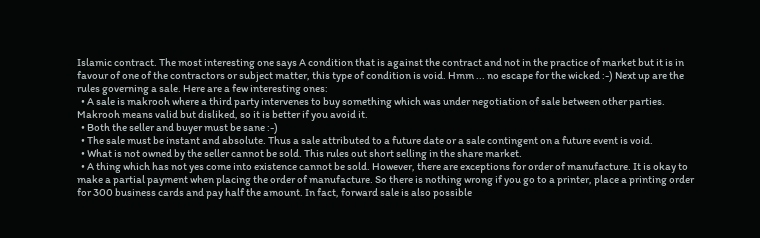Islamic contract. The most interesting one says A condition that is against the contract and not in the practice of market but it is in favour of one of the contractors or subject matter, this type of condition is void. Hmm ... no escape for the wicked :-) Next up are the rules governing a sale. Here are a few interesting ones:
  • A sale is makrooh where a third party intervenes to buy something which was under negotiation of sale between other parties. Makrooh means valid but disliked, so it is better if you avoid it.
  • Both the seller and buyer must be sane :-)
  • The sale must be instant and absolute. Thus a sale attributed to a future date or a sale contingent on a future event is void.
  • What is not owned by the seller cannot be sold. This rules out short selling in the share market.
  • A thing which has not yes come into existence cannot be sold. However, there are exceptions for order of manufacture. It is okay to make a partial payment when placing the order of manufacture. So there is nothing wrong if you go to a printer, place a printing order for 300 business cards and pay half the amount. In fact, forward sale is also possible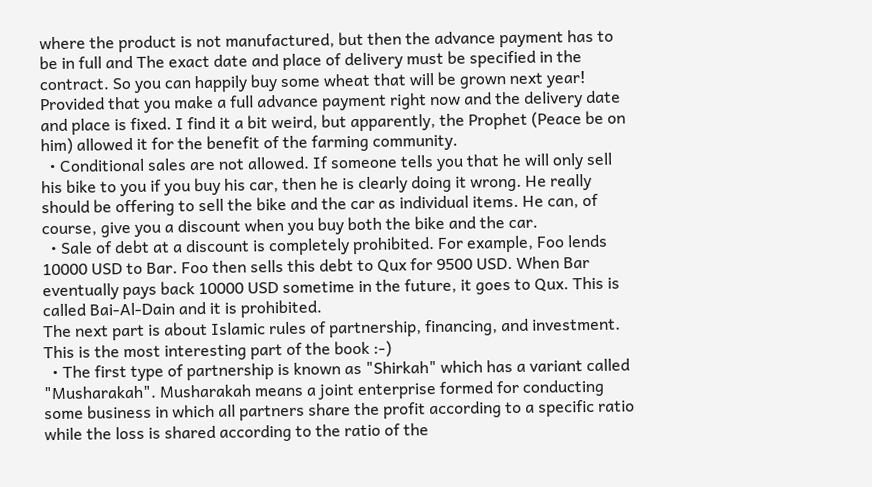where the product is not manufactured, but then the advance payment has to be in full and The exact date and place of delivery must be specified in the contract. So you can happily buy some wheat that will be grown next year! Provided that you make a full advance payment right now and the delivery date and place is fixed. I find it a bit weird, but apparently, the Prophet (Peace be on him) allowed it for the benefit of the farming community.
  • Conditional sales are not allowed. If someone tells you that he will only sell his bike to you if you buy his car, then he is clearly doing it wrong. He really should be offering to sell the bike and the car as individual items. He can, of course, give you a discount when you buy both the bike and the car.
  • Sale of debt at a discount is completely prohibited. For example, Foo lends 10000 USD to Bar. Foo then sells this debt to Qux for 9500 USD. When Bar eventually pays back 10000 USD sometime in the future, it goes to Qux. This is called Bai-Al-Dain and it is prohibited.
The next part is about Islamic rules of partnership, financing, and investment. This is the most interesting part of the book :-)
  • The first type of partnership is known as "Shirkah" which has a variant called "Musharakah". Musharakah means a joint enterprise formed for conducting some business in which all partners share the profit according to a specific ratio while the loss is shared according to the ratio of the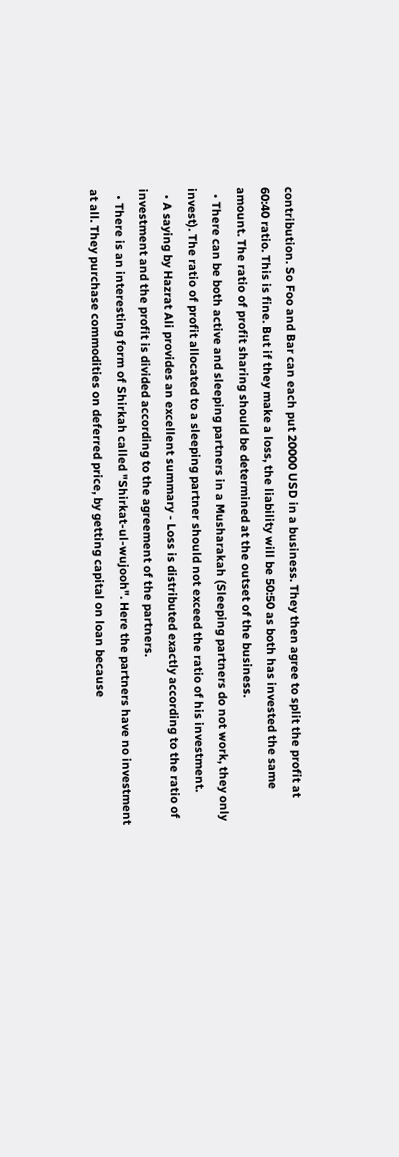contribution. So Foo and Bar can each put 20000 USD in a business. They then agree to split the profit at 60:40 ratio. This is fine. But if they make a loss, the liability will be 50:50 as both has invested the same amount. The ratio of profit sharing should be determined at the outset of the business.
  • There can be both active and sleeping partners in a Musharakah (Sleeping partners do not work, they only invest). The ratio of profit allocated to a sleeping partner should not exceed the ratio of his investment.
  • A saying by Hazrat Ali provides an excellent summary - Loss is distributed exactly according to the ratio of investment and the profit is divided according to the agreement of the partners.
  • There is an interesting form of Shirkah called "Shirkat-ul-wujooh". Here the partners have no investment at all. They purchase commodities on deferred price, by getting capital on loan because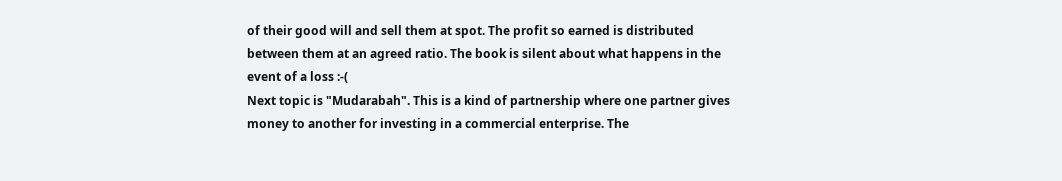of their good will and sell them at spot. The profit so earned is distributed between them at an agreed ratio. The book is silent about what happens in the event of a loss :-(
Next topic is "Mudarabah". This is a kind of partnership where one partner gives money to another for investing in a commercial enterprise. The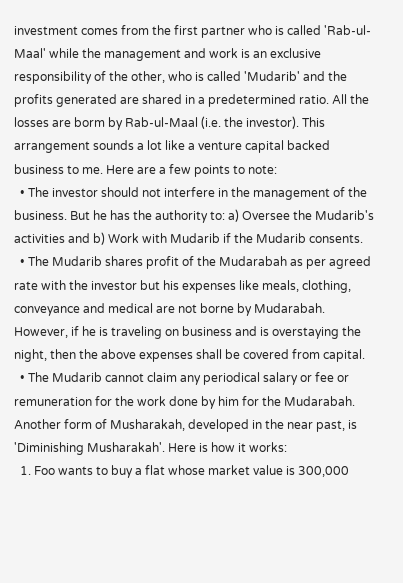investment comes from the first partner who is called 'Rab-ul-Maal' while the management and work is an exclusive responsibility of the other, who is called 'Mudarib' and the profits generated are shared in a predetermined ratio. All the losses are borm by Rab-ul-Maal (i.e. the investor). This arrangement sounds a lot like a venture capital backed business to me. Here are a few points to note:
  • The investor should not interfere in the management of the business. But he has the authority to: a) Oversee the Mudarib's activities and b) Work with Mudarib if the Mudarib consents.
  • The Mudarib shares profit of the Mudarabah as per agreed rate with the investor but his expenses like meals, clothing, conveyance and medical are not borne by Mudarabah. However, if he is traveling on business and is overstaying the night, then the above expenses shall be covered from capital.
  • The Mudarib cannot claim any periodical salary or fee or remuneration for the work done by him for the Mudarabah.
Another form of Musharakah, developed in the near past, is 'Diminishing Musharakah'. Here is how it works:
  1. Foo wants to buy a flat whose market value is 300,000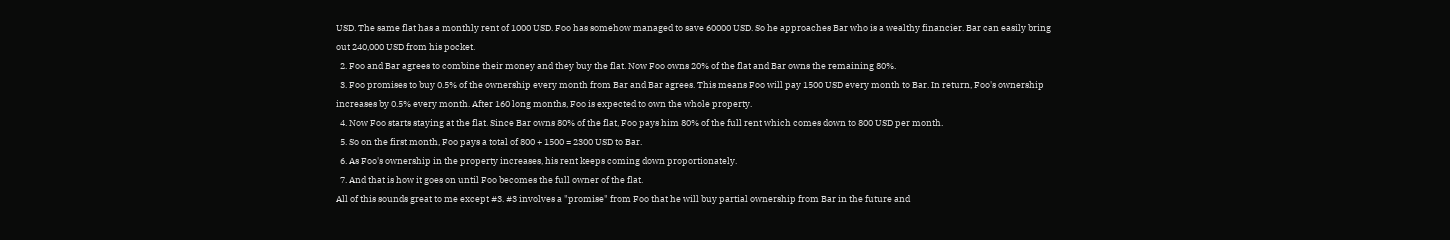USD. The same flat has a monthly rent of 1000 USD. Foo has somehow managed to save 60000 USD. So he approaches Bar who is a wealthy financier. Bar can easily bring out 240,000 USD from his pocket.
  2. Foo and Bar agrees to combine their money and they buy the flat. Now Foo owns 20% of the flat and Bar owns the remaining 80%.
  3. Foo promises to buy 0.5% of the ownership every month from Bar and Bar agrees. This means Foo will pay 1500 USD every month to Bar. In return, Foo's ownership increases by 0.5% every month. After 160 long months, Foo is expected to own the whole property.
  4. Now Foo starts staying at the flat. Since Bar owns 80% of the flat, Foo pays him 80% of the full rent which comes down to 800 USD per month.
  5. So on the first month, Foo pays a total of 800 + 1500 = 2300 USD to Bar.
  6. As Foo's ownership in the property increases, his rent keeps coming down proportionately.
  7. And that is how it goes on until Foo becomes the full owner of the flat.
All of this sounds great to me except #3. #3 involves a "promise" from Foo that he will buy partial ownership from Bar in the future and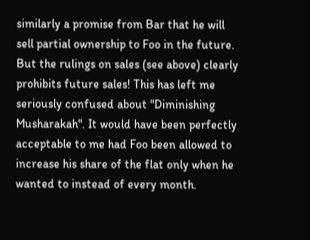similarly a promise from Bar that he will sell partial ownership to Foo in the future. But the rulings on sales (see above) clearly prohibits future sales! This has left me seriously confused about "Diminishing Musharakah". It would have been perfectly acceptable to me had Foo been allowed to increase his share of the flat only when he wanted to instead of every month.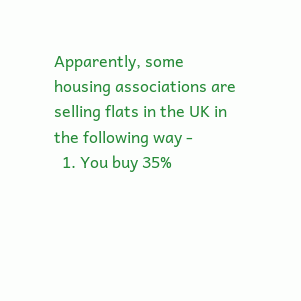Apparently, some housing associations are selling flats in the UK in the following way -
  1. You buy 35%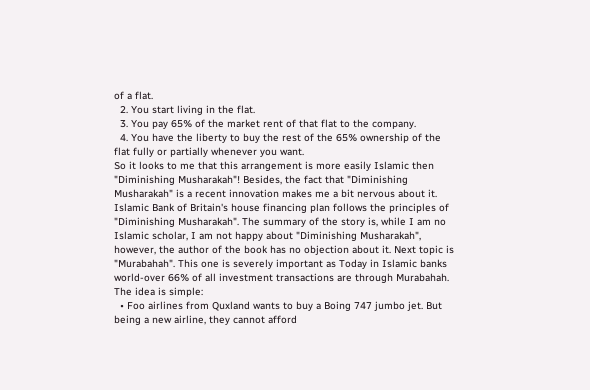of a flat.
  2. You start living in the flat.
  3. You pay 65% of the market rent of that flat to the company.
  4. You have the liberty to buy the rest of the 65% ownership of the flat fully or partially whenever you want.
So it looks to me that this arrangement is more easily Islamic then "Diminishing Musharakah"! Besides, the fact that "Diminishing Musharakah" is a recent innovation makes me a bit nervous about it. Islamic Bank of Britain's house financing plan follows the principles of "Diminishing Musharakah". The summary of the story is, while I am no Islamic scholar, I am not happy about "Diminishing Musharakah", however, the author of the book has no objection about it. Next topic is "Murabahah". This one is severely important as Today in Islamic banks world-over 66% of all investment transactions are through Murabahah. The idea is simple:
  • Foo airlines from Quxland wants to buy a Boing 747 jumbo jet. But being a new airline, they cannot afford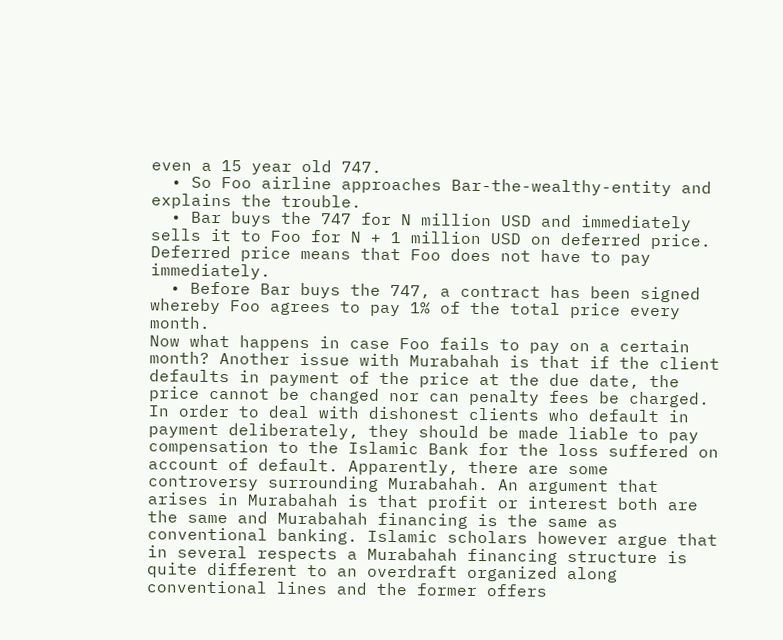even a 15 year old 747.
  • So Foo airline approaches Bar-the-wealthy-entity and explains the trouble.
  • Bar buys the 747 for N million USD and immediately sells it to Foo for N + 1 million USD on deferred price. Deferred price means that Foo does not have to pay immediately.
  • Before Bar buys the 747, a contract has been signed whereby Foo agrees to pay 1% of the total price every month.
Now what happens in case Foo fails to pay on a certain month? Another issue with Murabahah is that if the client defaults in payment of the price at the due date, the price cannot be changed nor can penalty fees be charged. In order to deal with dishonest clients who default in payment deliberately, they should be made liable to pay compensation to the Islamic Bank for the loss suffered on account of default. Apparently, there are some controversy surrounding Murabahah. An argument that arises in Murabahah is that profit or interest both are the same and Murabahah financing is the same as conventional banking. Islamic scholars however argue that in several respects a Murabahah financing structure is quite different to an overdraft organized along conventional lines and the former offers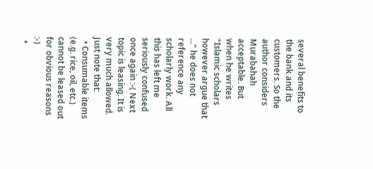several benefits to the bank and its customers. So the author considers Murabahah acceptable. But when he writes "Islamic scholars however argue that ..." he does not reference any scholarly work. All this has left me seriously confused once again :-( Next topic is leasing. It is very much allowed. Just note that:
  • Consumable items (e.g. rice, oil, etc.) cannot be leased out for obvious reasons :-)
  •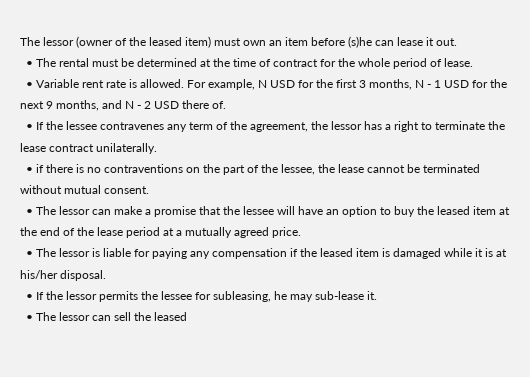The lessor (owner of the leased item) must own an item before (s)he can lease it out.
  • The rental must be determined at the time of contract for the whole period of lease.
  • Variable rent rate is allowed. For example, N USD for the first 3 months, N - 1 USD for the next 9 months, and N - 2 USD there of.
  • If the lessee contravenes any term of the agreement, the lessor has a right to terminate the lease contract unilaterally.
  • if there is no contraventions on the part of the lessee, the lease cannot be terminated without mutual consent.
  • The lessor can make a promise that the lessee will have an option to buy the leased item at the end of the lease period at a mutually agreed price.
  • The lessor is liable for paying any compensation if the leased item is damaged while it is at his/her disposal.
  • If the lessor permits the lessee for subleasing, he may sub-lease it.
  • The lessor can sell the leased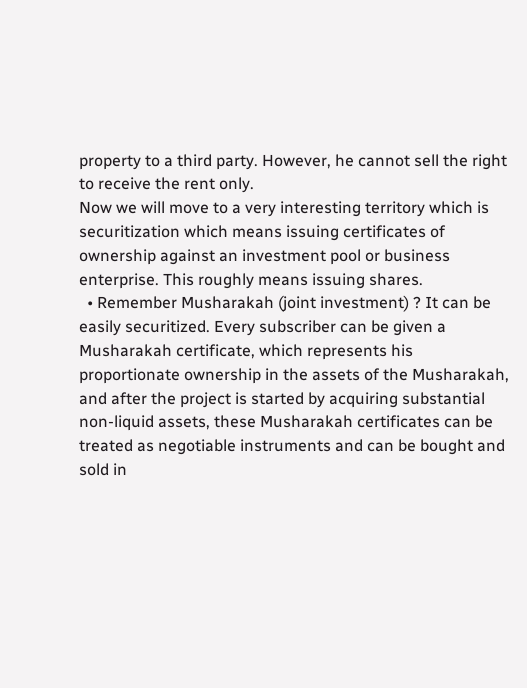property to a third party. However, he cannot sell the right to receive the rent only.
Now we will move to a very interesting territory which is securitization which means issuing certificates of ownership against an investment pool or business enterprise. This roughly means issuing shares.
  • Remember Musharakah (joint investment) ? It can be easily securitized. Every subscriber can be given a Musharakah certificate, which represents his proportionate ownership in the assets of the Musharakah, and after the project is started by acquiring substantial non-liquid assets, these Musharakah certificates can be treated as negotiable instruments and can be bought and sold in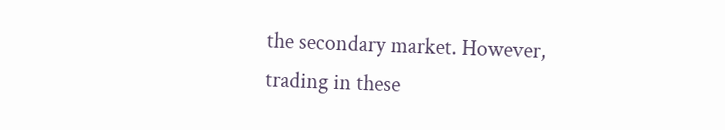the secondary market. However, trading in these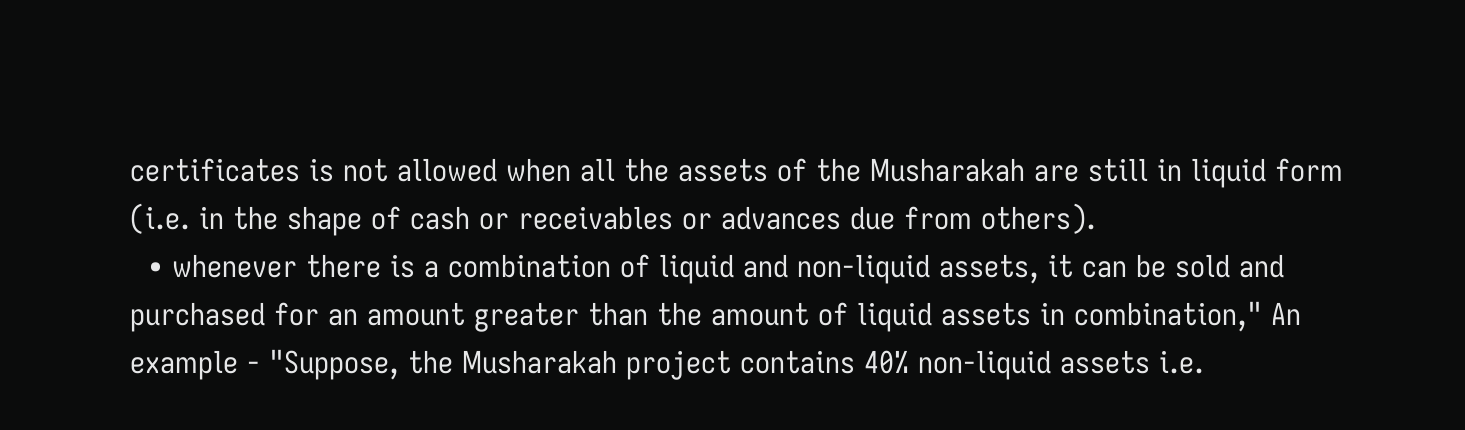certificates is not allowed when all the assets of the Musharakah are still in liquid form (i.e. in the shape of cash or receivables or advances due from others).
  • whenever there is a combination of liquid and non-liquid assets, it can be sold and purchased for an amount greater than the amount of liquid assets in combination," An example - "Suppose, the Musharakah project contains 40% non-liquid assets i.e.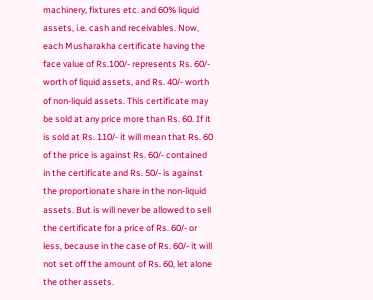machinery, fixtures etc. and 60% liquid assets, i.e. cash and receivables. Now, each Musharakha certificate having the face value of Rs.100/- represents Rs. 60/- worth of liquid assets, and Rs. 40/- worth of non-liquid assets. This certificate may be sold at any price more than Rs. 60. If it is sold at Rs. 110/- it will mean that Rs. 60 of the price is against Rs. 60/- contained in the certificate and Rs. 50/- is against the proportionate share in the non-liquid assets. But is will never be allowed to sell the certificate for a price of Rs. 60/- or less, because in the case of Rs. 60/- it will not set off the amount of Rs. 60, let alone the other assets.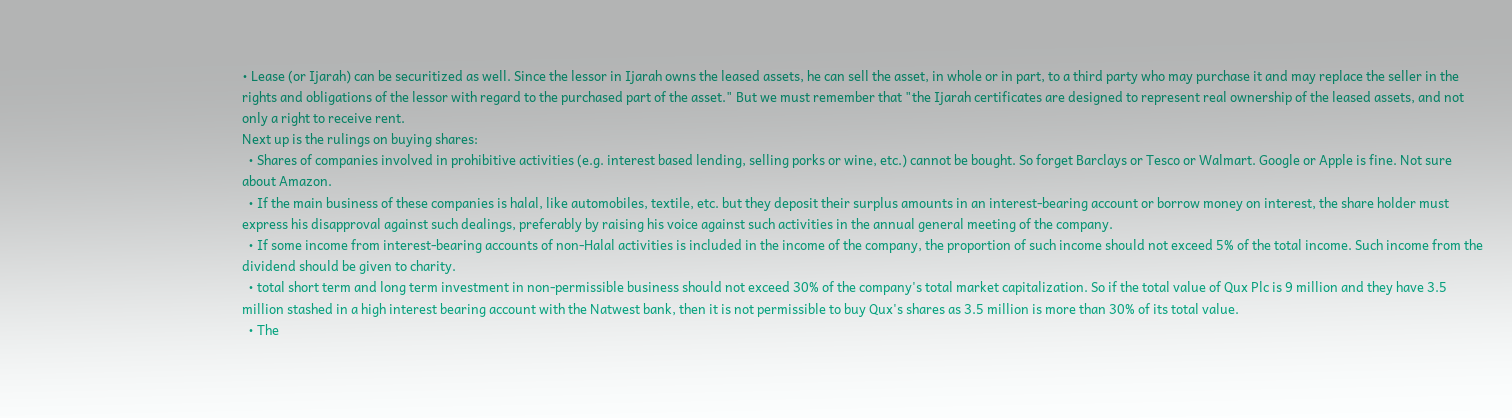• Lease (or Ijarah) can be securitized as well. Since the lessor in Ijarah owns the leased assets, he can sell the asset, in whole or in part, to a third party who may purchase it and may replace the seller in the rights and obligations of the lessor with regard to the purchased part of the asset." But we must remember that "the Ijarah certificates are designed to represent real ownership of the leased assets, and not only a right to receive rent.
Next up is the rulings on buying shares:
  • Shares of companies involved in prohibitive activities (e.g. interest based lending, selling porks or wine, etc.) cannot be bought. So forget Barclays or Tesco or Walmart. Google or Apple is fine. Not sure about Amazon.
  • If the main business of these companies is halal, like automobiles, textile, etc. but they deposit their surplus amounts in an interest-bearing account or borrow money on interest, the share holder must express his disapproval against such dealings, preferably by raising his voice against such activities in the annual general meeting of the company.
  • If some income from interest-bearing accounts of non-Halal activities is included in the income of the company, the proportion of such income should not exceed 5% of the total income. Such income from the dividend should be given to charity.
  • total short term and long term investment in non-permissible business should not exceed 30% of the company's total market capitalization. So if the total value of Qux Plc is 9 million and they have 3.5 million stashed in a high interest bearing account with the Natwest bank, then it is not permissible to buy Qux's shares as 3.5 million is more than 30% of its total value.
  • The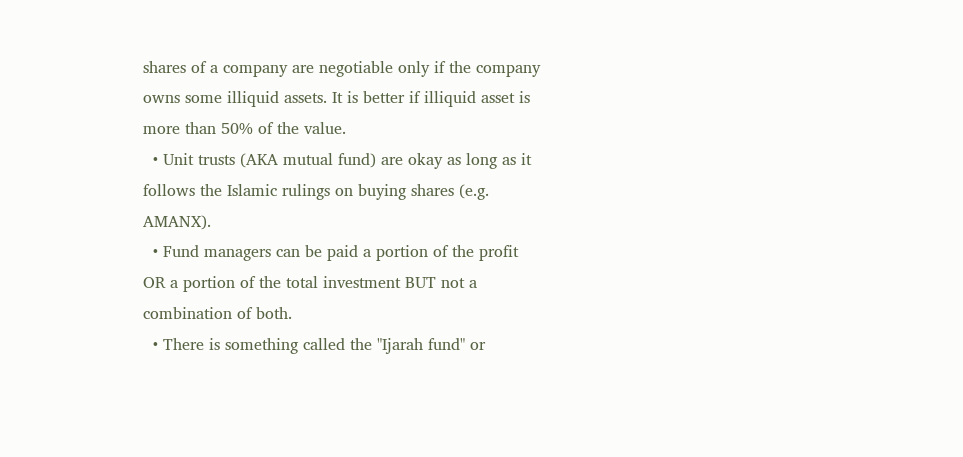shares of a company are negotiable only if the company owns some illiquid assets. It is better if illiquid asset is more than 50% of the value.
  • Unit trusts (AKA mutual fund) are okay as long as it follows the Islamic rulings on buying shares (e.g. AMANX).
  • Fund managers can be paid a portion of the profit OR a portion of the total investment BUT not a combination of both.
  • There is something called the "Ijarah fund" or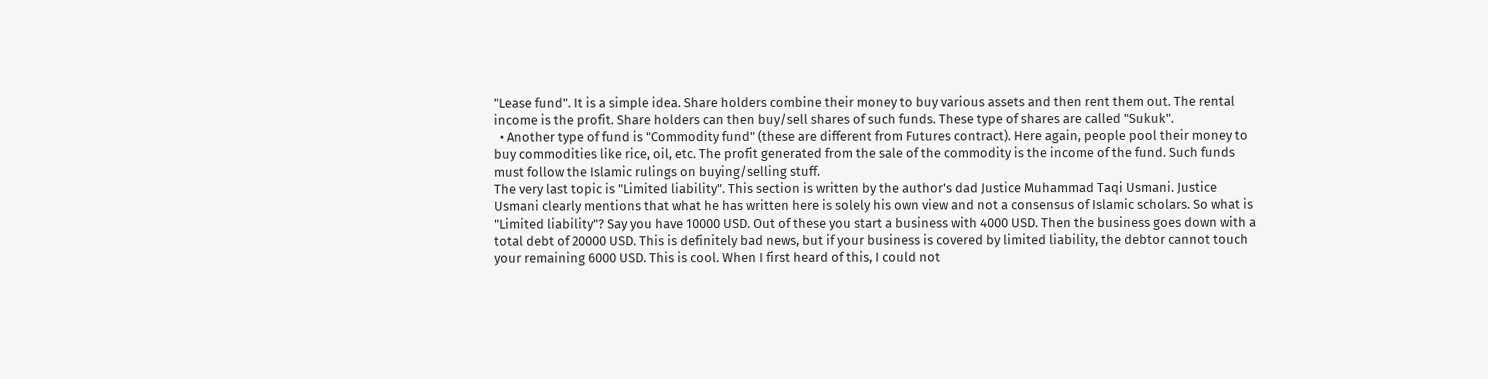"Lease fund". It is a simple idea. Share holders combine their money to buy various assets and then rent them out. The rental income is the profit. Share holders can then buy/sell shares of such funds. These type of shares are called "Sukuk".
  • Another type of fund is "Commodity fund" (these are different from Futures contract). Here again, people pool their money to buy commodities like rice, oil, etc. The profit generated from the sale of the commodity is the income of the fund. Such funds must follow the Islamic rulings on buying/selling stuff.
The very last topic is "Limited liability". This section is written by the author's dad Justice Muhammad Taqi Usmani. Justice Usmani clearly mentions that what he has written here is solely his own view and not a consensus of Islamic scholars. So what is "Limited liability"? Say you have 10000 USD. Out of these you start a business with 4000 USD. Then the business goes down with a total debt of 20000 USD. This is definitely bad news, but if your business is covered by limited liability, the debtor cannot touch your remaining 6000 USD. This is cool. When I first heard of this, I could not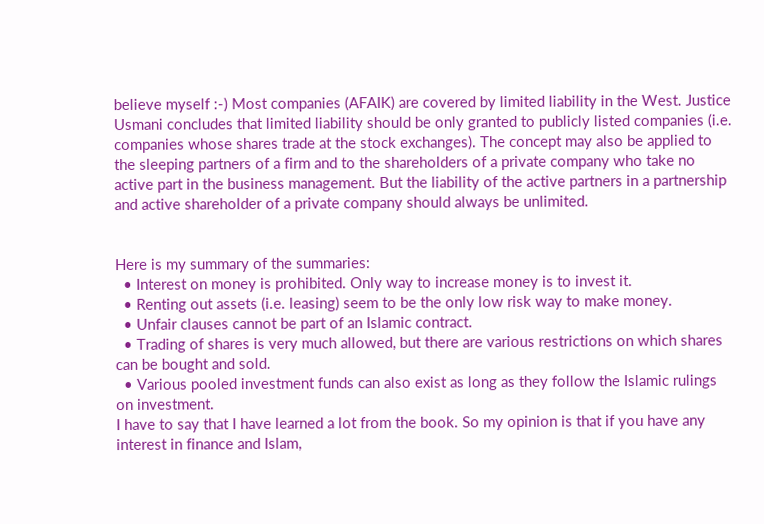believe myself :-) Most companies (AFAIK) are covered by limited liability in the West. Justice Usmani concludes that limited liability should be only granted to publicly listed companies (i.e. companies whose shares trade at the stock exchanges). The concept may also be applied to the sleeping partners of a firm and to the shareholders of a private company who take no active part in the business management. But the liability of the active partners in a partnership and active shareholder of a private company should always be unlimited.


Here is my summary of the summaries:
  • Interest on money is prohibited. Only way to increase money is to invest it.
  • Renting out assets (i.e. leasing) seem to be the only low risk way to make money.
  • Unfair clauses cannot be part of an Islamic contract.
  • Trading of shares is very much allowed, but there are various restrictions on which shares can be bought and sold.
  • Various pooled investment funds can also exist as long as they follow the Islamic rulings on investment.
I have to say that I have learned a lot from the book. So my opinion is that if you have any interest in finance and Islam,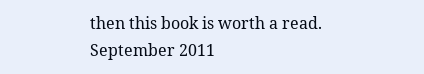then this book is worth a read. September 2011